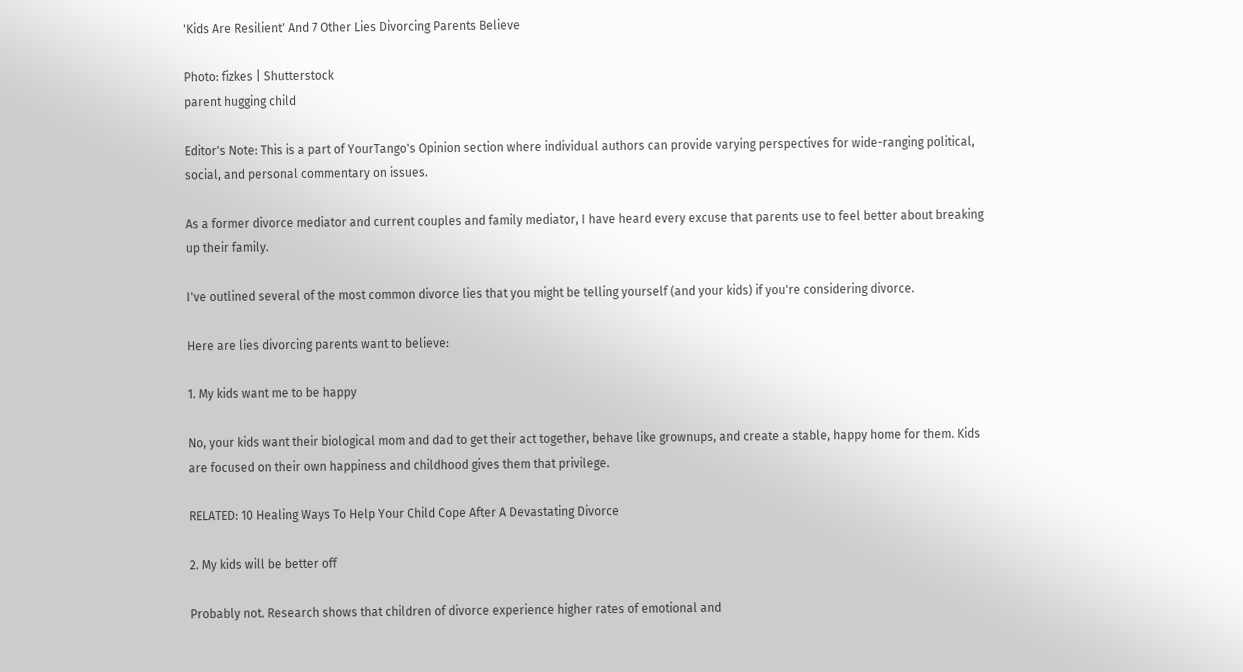'Kids Are Resilient' And 7 Other Lies Divorcing Parents Believe

Photo: fizkes | Shutterstock
parent hugging child

Editor's Note: This is a part of YourTango's Opinion section where individual authors can provide varying perspectives for wide-ranging political, social, and personal commentary on issues.

As a former divorce mediator and current couples and family mediator, I have heard every excuse that parents use to feel better about breaking up their family.

I've outlined several of the most common divorce lies that you might be telling yourself (and your kids) if you're considering divorce.

Here are lies divorcing parents want to believe:

1. My kids want me to be happy

No, your kids want their biological mom and dad to get their act together, behave like grownups, and create a stable, happy home for them. Kids are focused on their own happiness and childhood gives them that privilege.

RELATED: 10 Healing Ways To Help Your Child Cope After A Devastating Divorce

2. My kids will be better off

Probably not. Research shows that children of divorce experience higher rates of emotional and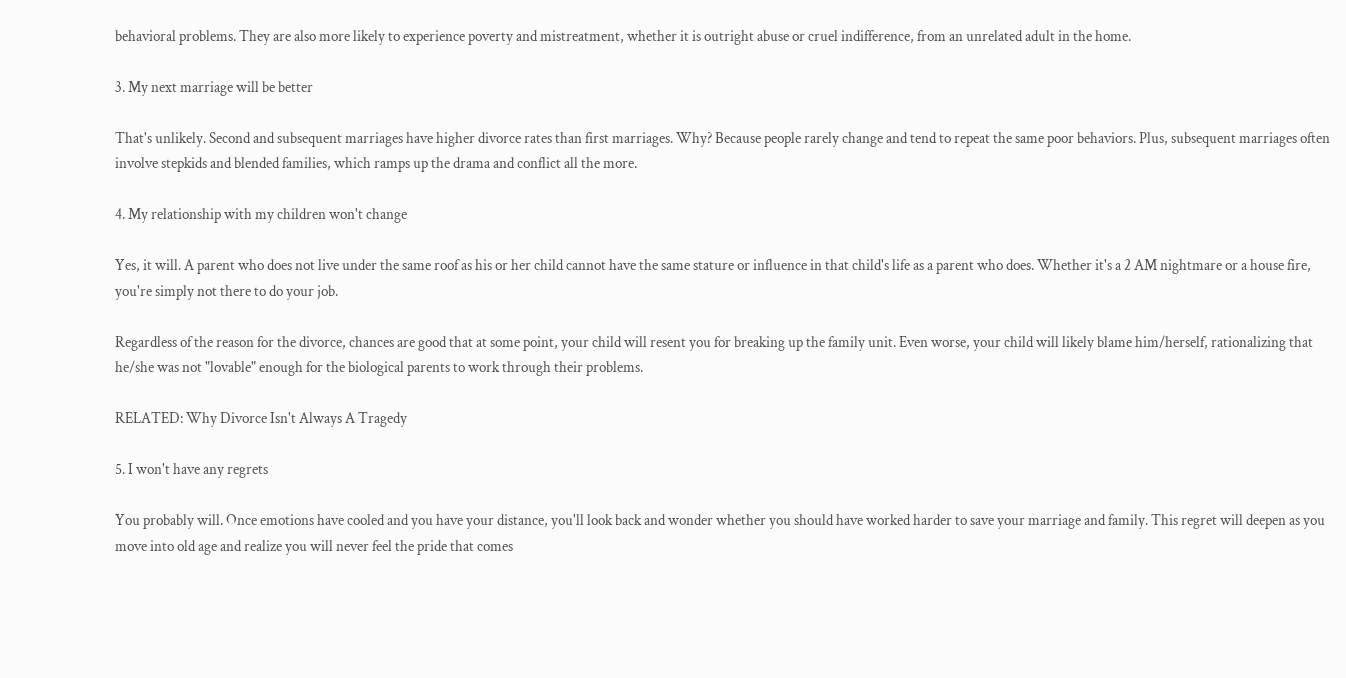behavioral problems. They are also more likely to experience poverty and mistreatment, whether it is outright abuse or cruel indifference, from an unrelated adult in the home.

3. My next marriage will be better

That's unlikely. Second and subsequent marriages have higher divorce rates than first marriages. Why? Because people rarely change and tend to repeat the same poor behaviors. Plus, subsequent marriages often involve stepkids and blended families, which ramps up the drama and conflict all the more.

4. My relationship with my children won't change

Yes, it will. A parent who does not live under the same roof as his or her child cannot have the same stature or influence in that child's life as a parent who does. Whether it's a 2 AM nightmare or a house fire, you're simply not there to do your job.

Regardless of the reason for the divorce, chances are good that at some point, your child will resent you for breaking up the family unit. Even worse, your child will likely blame him/herself, rationalizing that he/she was not "lovable" enough for the biological parents to work through their problems.

RELATED: Why Divorce Isn't Always A Tragedy

5. I won't have any regrets

You probably will. Once emotions have cooled and you have your distance, you'll look back and wonder whether you should have worked harder to save your marriage and family. This regret will deepen as you move into old age and realize you will never feel the pride that comes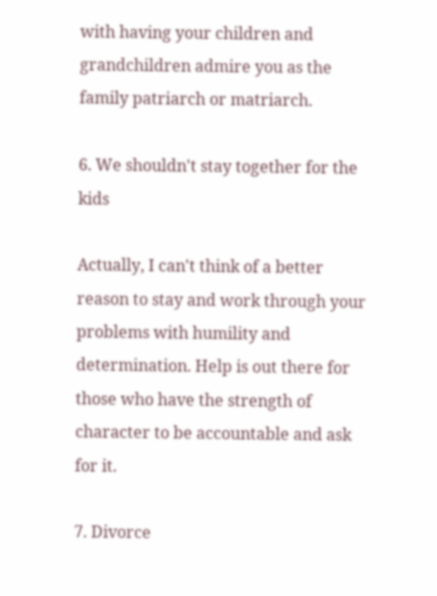with having your children and grandchildren admire you as the family patriarch or matriarch.

6. We shouldn't stay together for the kids

Actually, I can't think of a better reason to stay and work through your problems with humility and determination. Help is out there for those who have the strength of character to be accountable and ask for it.

7. Divorce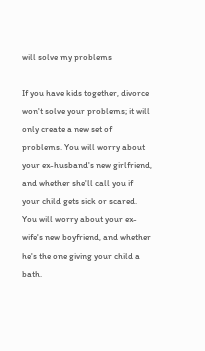will solve my problems

If you have kids together, divorce won't solve your problems; it will only create a new set of problems. You will worry about your ex-husband's new girlfriend, and whether she'll call you if your child gets sick or scared. You will worry about your ex-wife's new boyfriend, and whether he's the one giving your child a bath.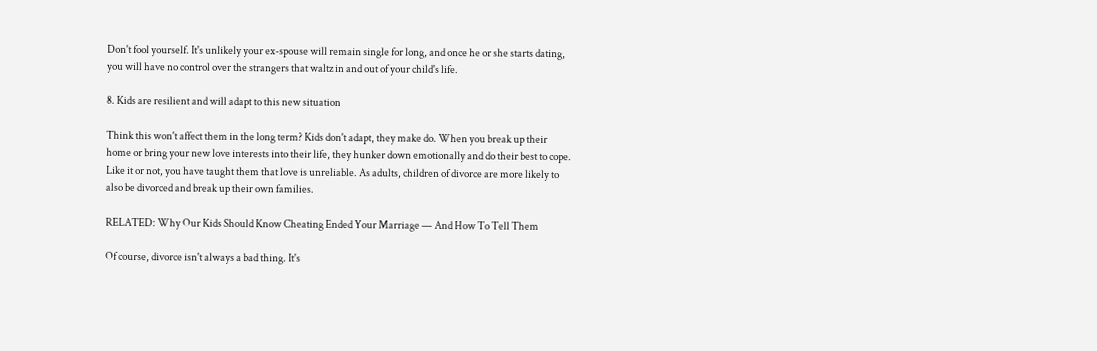Don't fool yourself. It's unlikely your ex-spouse will remain single for long, and once he or she starts dating, you will have no control over the strangers that waltz in and out of your child's life.

8. Kids are resilient and will adapt to this new situation

Think this won't affect them in the long term? Kids don't adapt, they make do. When you break up their home or bring your new love interests into their life, they hunker down emotionally and do their best to cope. Like it or not, you have taught them that love is unreliable. As adults, children of divorce are more likely to also be divorced and break up their own families.

RELATED: Why Our Kids Should Know Cheating Ended Your Marriage — And How To Tell Them

Of course, divorce isn't always a bad thing. It's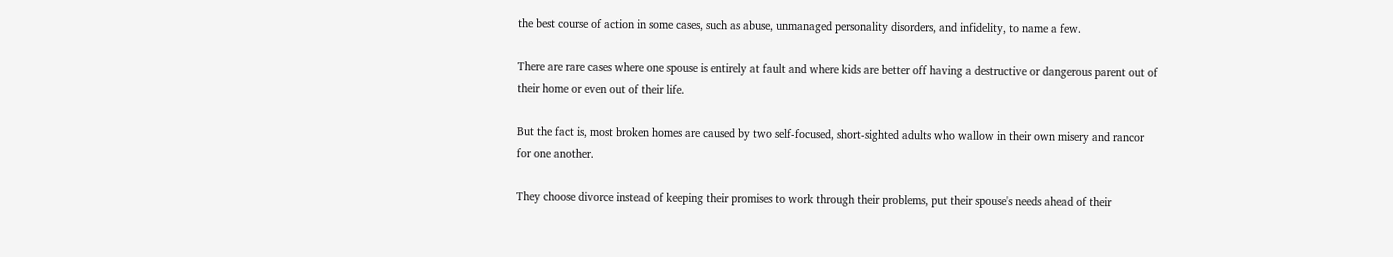the best course of action in some cases, such as abuse, unmanaged personality disorders, and infidelity, to name a few.

There are rare cases where one spouse is entirely at fault and where kids are better off having a destructive or dangerous parent out of their home or even out of their life.

But the fact is, most broken homes are caused by two self-focused, short-sighted adults who wallow in their own misery and rancor for one another.

They choose divorce instead of keeping their promises to work through their problems, put their spouse's needs ahead of their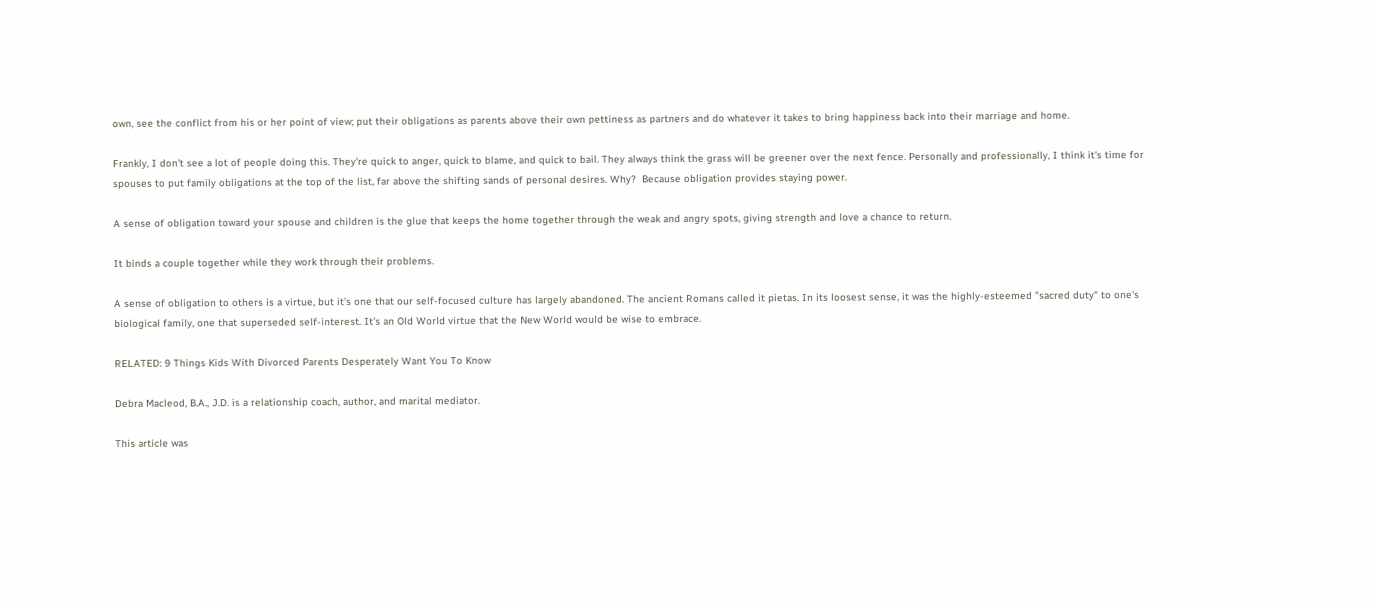own, see the conflict from his or her point of view; put their obligations as parents above their own pettiness as partners and do whatever it takes to bring happiness back into their marriage and home.

Frankly, I don't see a lot of people doing this. They're quick to anger, quick to blame, and quick to bail. They always think the grass will be greener over the next fence. Personally and professionally, I think it's time for spouses to put family obligations at the top of the list, far above the shifting sands of personal desires. Why?  Because obligation provides staying power.

A sense of obligation toward your spouse and children is the glue that keeps the home together through the weak and angry spots, giving strength and love a chance to return.

It binds a couple together while they work through their problems.

A sense of obligation to others is a virtue, but it's one that our self-focused culture has largely abandoned. The ancient Romans called it pietas. In its loosest sense, it was the highly-esteemed "sacred duty" to one's biological family, one that superseded self-interest. It's an Old World virtue that the New World would be wise to embrace.

RELATED: 9 Things Kids With Divorced Parents Desperately Want You To Know

Debra Macleod, B.A., J.D. is a relationship coach, author, and marital mediator.

This article was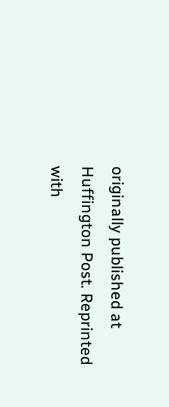originally published at Huffington Post. Reprinted with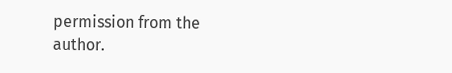permission from the author.